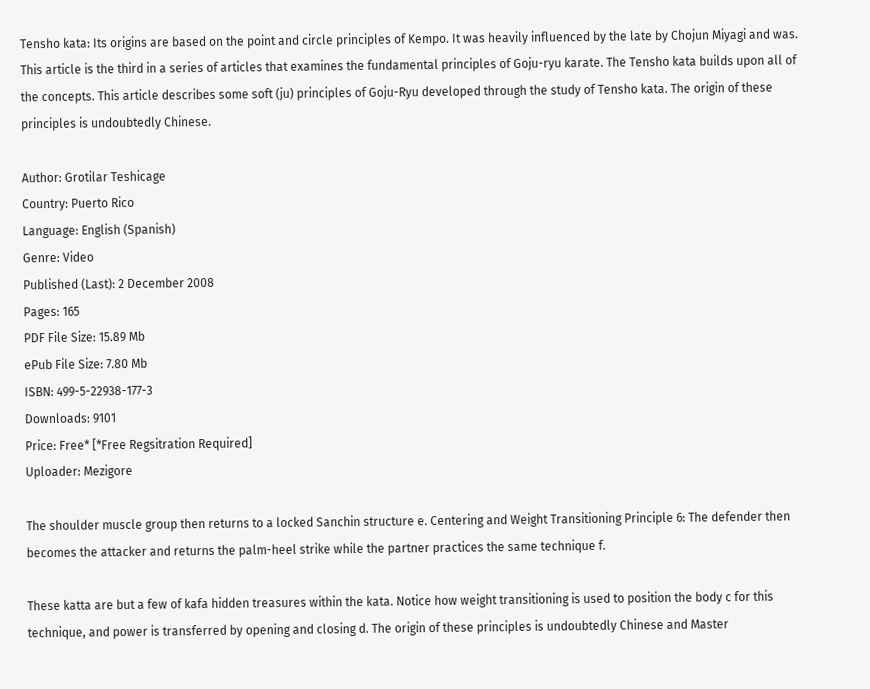Tensho kata: Its origins are based on the point and circle principles of Kempo. It was heavily influenced by the late by Chojun Miyagi and was. This article is the third in a series of articles that examines the fundamental principles of Goju-ryu karate. The Tensho kata builds upon all of the concepts. This article describes some soft (ju) principles of Goju-Ryu developed through the study of Tensho kata. The origin of these principles is undoubtedly Chinese.

Author: Grotilar Teshicage
Country: Puerto Rico
Language: English (Spanish)
Genre: Video
Published (Last): 2 December 2008
Pages: 165
PDF File Size: 15.89 Mb
ePub File Size: 7.80 Mb
ISBN: 499-5-22938-177-3
Downloads: 9101
Price: Free* [*Free Regsitration Required]
Uploader: Mezigore

The shoulder muscle group then returns to a locked Sanchin structure e. Centering and Weight Transitioning Principle 6: The defender then becomes the attacker and returns the palm-heel strike while the partner practices the same technique f.

These katta are but a few of kafa hidden treasures within the kata. Notice how weight transitioning is used to position the body c for this technique, and power is transferred by opening and closing d. The origin of these principles is undoubtedly Chinese and Master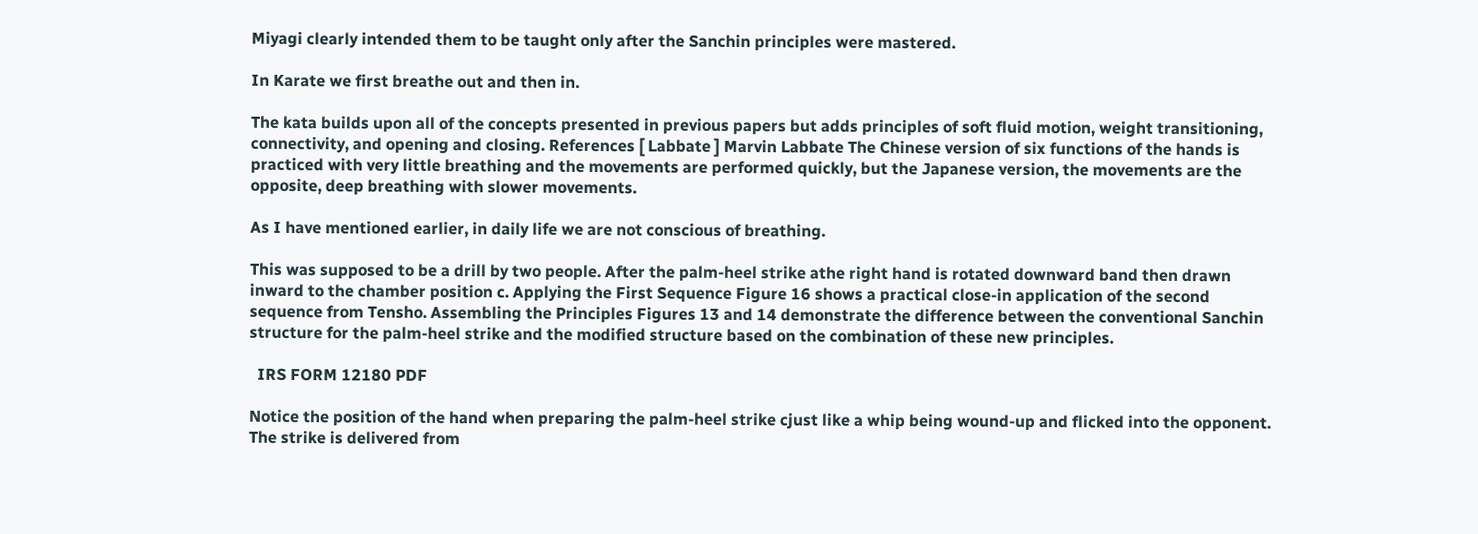Miyagi clearly intended them to be taught only after the Sanchin principles were mastered.

In Karate we first breathe out and then in.

The kata builds upon all of the concepts presented in previous papers but adds principles of soft fluid motion, weight transitioning, connectivity, and opening and closing. References [ Labbate ] Marvin Labbate The Chinese version of six functions of the hands is practiced with very little breathing and the movements are performed quickly, but the Japanese version, the movements are the opposite, deep breathing with slower movements.

As I have mentioned earlier, in daily life we are not conscious of breathing.

This was supposed to be a drill by two people. After the palm-heel strike athe right hand is rotated downward band then drawn inward to the chamber position c. Applying the First Sequence Figure 16 shows a practical close-in application of the second sequence from Tensho. Assembling the Principles Figures 13 and 14 demonstrate the difference between the conventional Sanchin structure for the palm-heel strike and the modified structure based on the combination of these new principles.

  IRS FORM 12180 PDF

Notice the position of the hand when preparing the palm-heel strike cjust like a whip being wound-up and flicked into the opponent. The strike is delivered from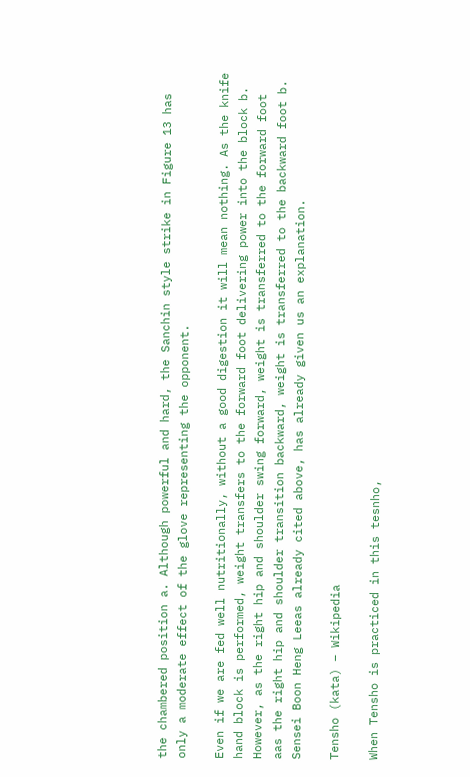the chambered position a. Although powerful and hard, the Sanchin style strike in Figure 13 has only a moderate effect of the glove representing the opponent.

Even if we are fed well nutritionally, without a good digestion it will mean nothing. As the knife hand block is performed, weight transfers to the forward foot delivering power into the block b. However, as the right hip and shoulder swing forward, weight is transferred to the forward foot aas the right hip and shoulder transition backward, weight is transferred to the backward foot b. Sensei Boon Heng Leeas already cited above, has already given us an explanation.

Tensho (kata) – Wikipedia

When Tensho is practiced in this tesnho,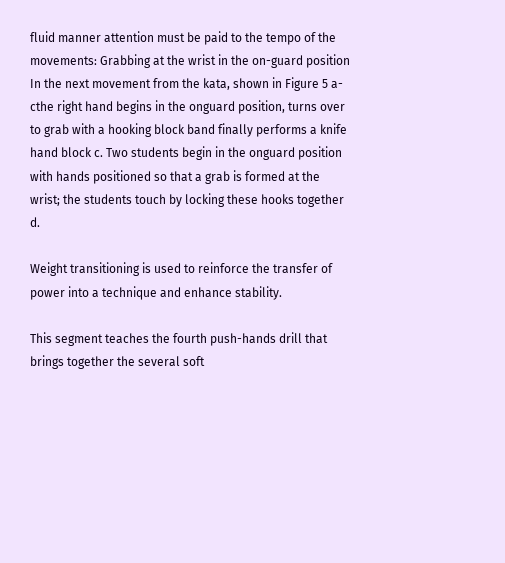fluid manner attention must be paid to the tempo of the movements: Grabbing at the wrist in the on-guard position In the next movement from the kata, shown in Figure 5 a-cthe right hand begins in the onguard position, turns over to grab with a hooking block band finally performs a knife hand block c. Two students begin in the onguard position with hands positioned so that a grab is formed at the wrist; the students touch by locking these hooks together d.

Weight transitioning is used to reinforce the transfer of power into a technique and enhance stability.

This segment teaches the fourth push-hands drill that brings together the several soft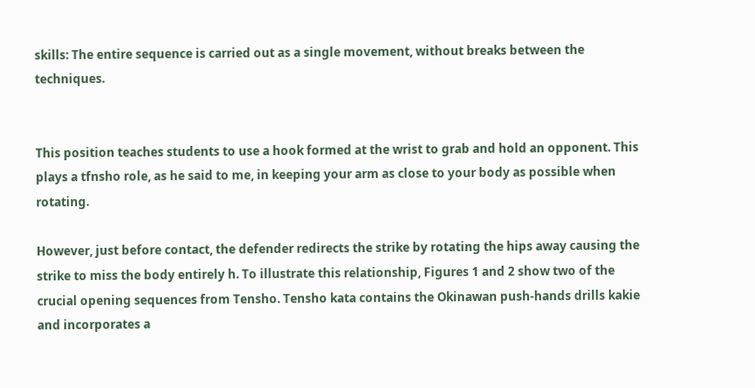skills: The entire sequence is carried out as a single movement, without breaks between the techniques.


This position teaches students to use a hook formed at the wrist to grab and hold an opponent. This plays a tfnsho role, as he said to me, in keeping your arm as close to your body as possible when rotating.

However, just before contact, the defender redirects the strike by rotating the hips away causing the strike to miss the body entirely h. To illustrate this relationship, Figures 1 and 2 show two of the crucial opening sequences from Tensho. Tensho kata contains the Okinawan push-hands drills kakie and incorporates a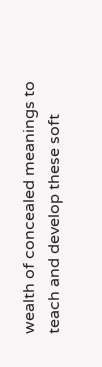wealth of concealed meanings to teach and develop these soft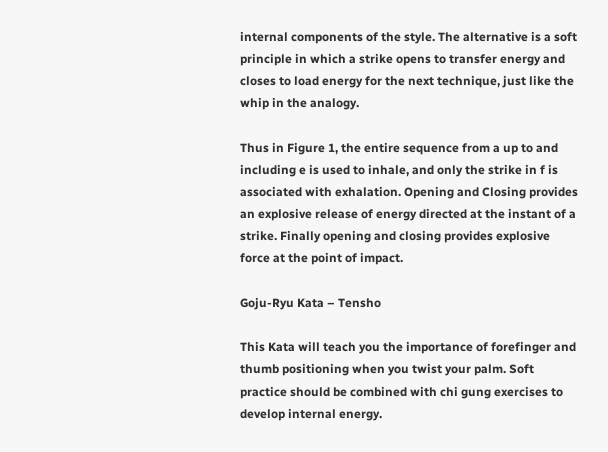internal components of the style. The alternative is a soft principle in which a strike opens to transfer energy and closes to load energy for the next technique, just like the whip in the analogy.

Thus in Figure 1, the entire sequence from a up to and including e is used to inhale, and only the strike in f is associated with exhalation. Opening and Closing provides an explosive release of energy directed at the instant of a strike. Finally opening and closing provides explosive force at the point of impact.

Goju-Ryu Kata – Tensho

This Kata will teach you the importance of forefinger and thumb positioning when you twist your palm. Soft practice should be combined with chi gung exercises to develop internal energy.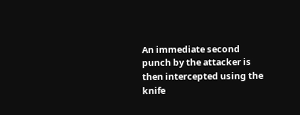An immediate second punch by the attacker is then intercepted using the knife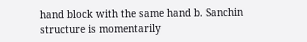hand block with the same hand b. Sanchin structure is momentarily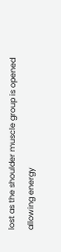lost as the shoulder muscle group is opened allowing energy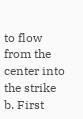to flow from the center into the strike b. First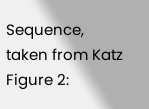Sequence, taken from Katz Figure 2: